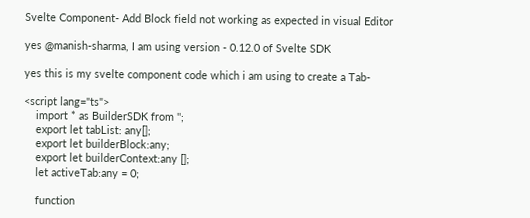Svelte Component- Add Block field not working as expected in visual Editor

yes @manish-sharma, I am using version - 0.12.0 of Svelte SDK

yes this is my svelte component code which i am using to create a Tab-

<script lang="ts">
    import * as BuilderSDK from '';
    export let tabList: any[];
    export let builderBlock:any;
    export let builderContext:any [];
    let activeTab:any = 0;

    function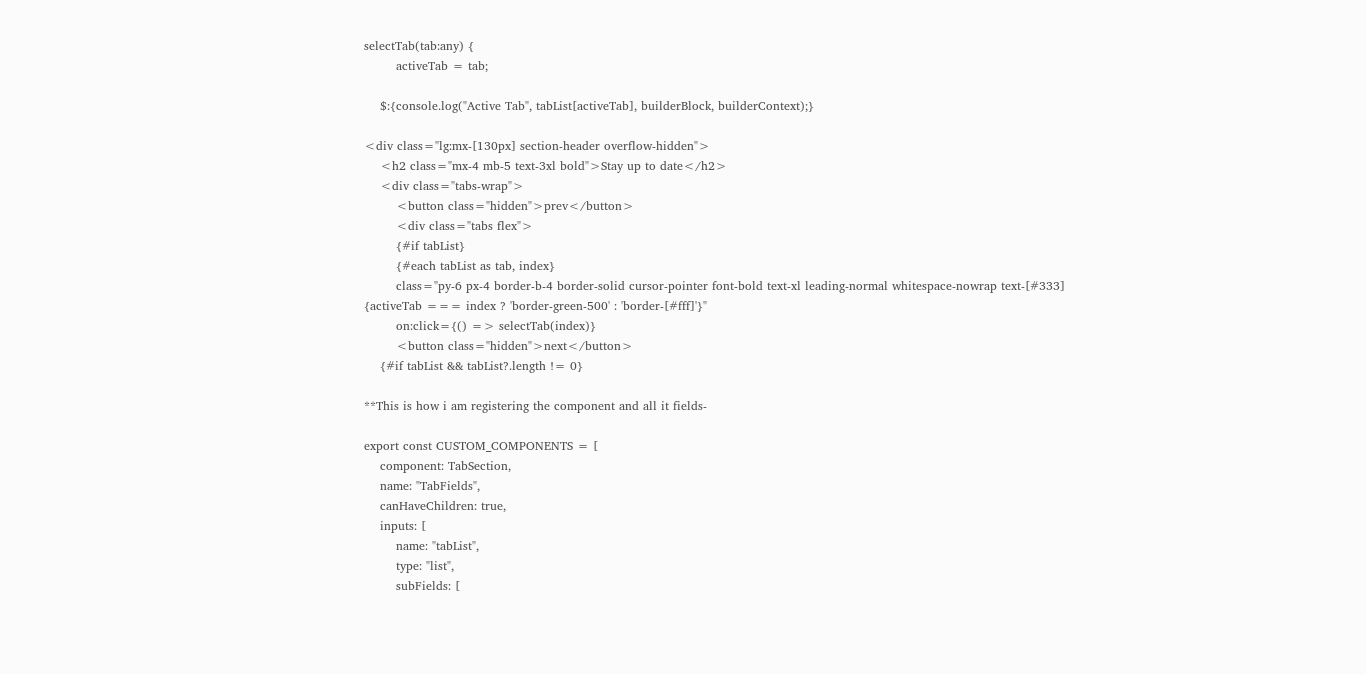selectTab(tab:any) {
        activeTab = tab;

    $:{console.log("Active Tab", tabList[activeTab], builderBlock, builderContext);}

<div class="lg:mx-[130px] section-header overflow-hidden">
    <h2 class="mx-4 mb-5 text-3xl bold">Stay up to date</h2>
    <div class="tabs-wrap">
        <button class="hidden">prev</button>
        <div class="tabs flex">
        {#if tabList}
        {#each tabList as tab, index}
        class="py-6 px-4 border-b-4 border-solid cursor-pointer font-bold text-xl leading-normal whitespace-nowrap text-[#333] {activeTab === index ? 'border-green-500' : 'border-[#fff]'}"
        on:click={() => selectTab(index)}
        <button class="hidden">next</button>
    {#if tabList && tabList?.length != 0}

**This is how i am registering the component and all it fields-

export const CUSTOM_COMPONENTS = [
    component: TabSection,
    name: "TabFields",
    canHaveChildren: true,
    inputs: [
        name: "tabList",
        type: "list",
        subFields: [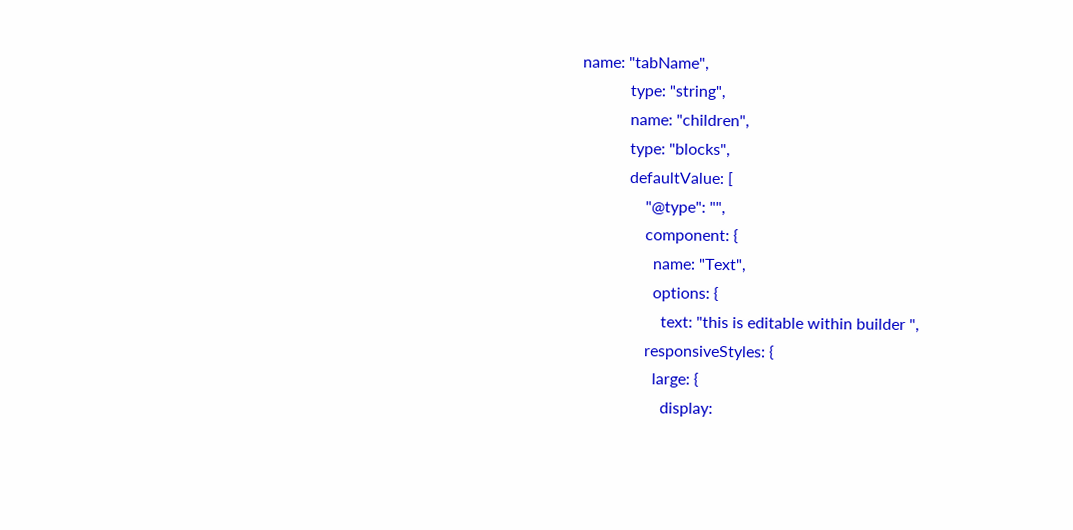name: "tabName",
            type: "string",
            name: "children",
            type: "blocks",
            defaultValue: [
                "@type": "",
                component: {
                  name: "Text",
                  options: {
                    text: "this is editable within builder ",
                responsiveStyles: {
                  large: {
                    display: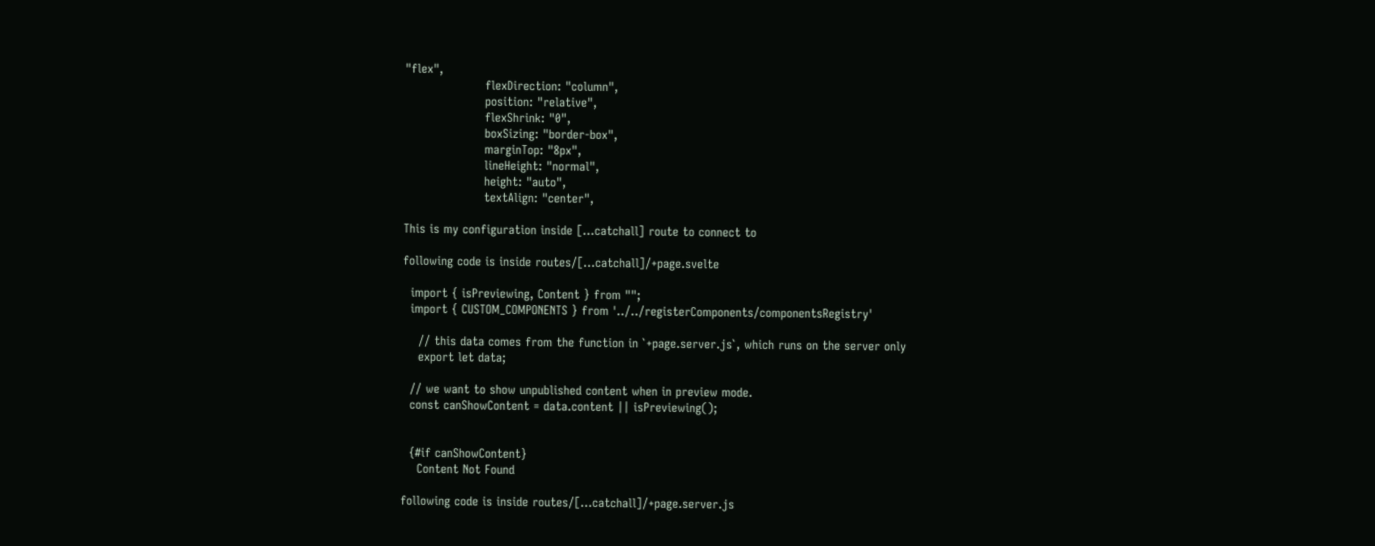"flex",
                    flexDirection: "column",
                    position: "relative",
                    flexShrink: "0",
                    boxSizing: "border-box",
                    marginTop: "8px",
                    lineHeight: "normal",
                    height: "auto",
                    textAlign: "center",

This is my configuration inside […catchall] route to connect to

following code is inside routes/[…catchall]/+page.svelte

  import { isPreviewing, Content } from "";
  import { CUSTOM_COMPONENTS } from '../../registerComponents/componentsRegistry'

    // this data comes from the function in `+page.server.js`, which runs on the server only
    export let data;

  // we want to show unpublished content when in preview mode.
  const canShowContent = data.content || isPreviewing();


  {#if canShowContent}
    Content Not Found

following code is inside routes/[…catchall]/+page.server.js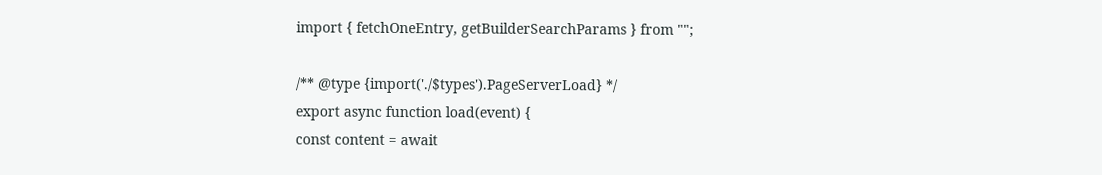import { fetchOneEntry, getBuilderSearchParams } from "";

/** @type {import('./$types').PageServerLoad} */
export async function load(event) {
const content = await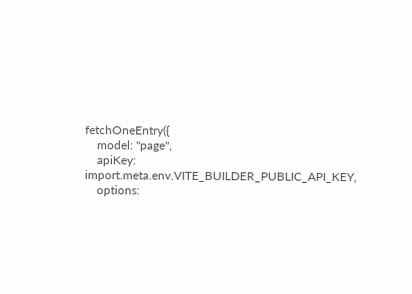fetchOneEntry({
    model: "page",
    apiKey: import.meta.env.VITE_BUILDER_PUBLIC_API_KEY,
    options: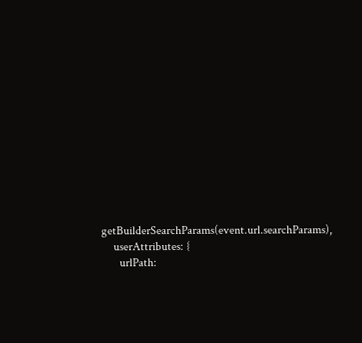getBuilderSearchParams(event.url.searchParams),
    userAttributes: {
      urlPath: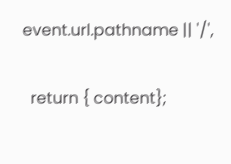event.url.pathname || '/',

  return { content};